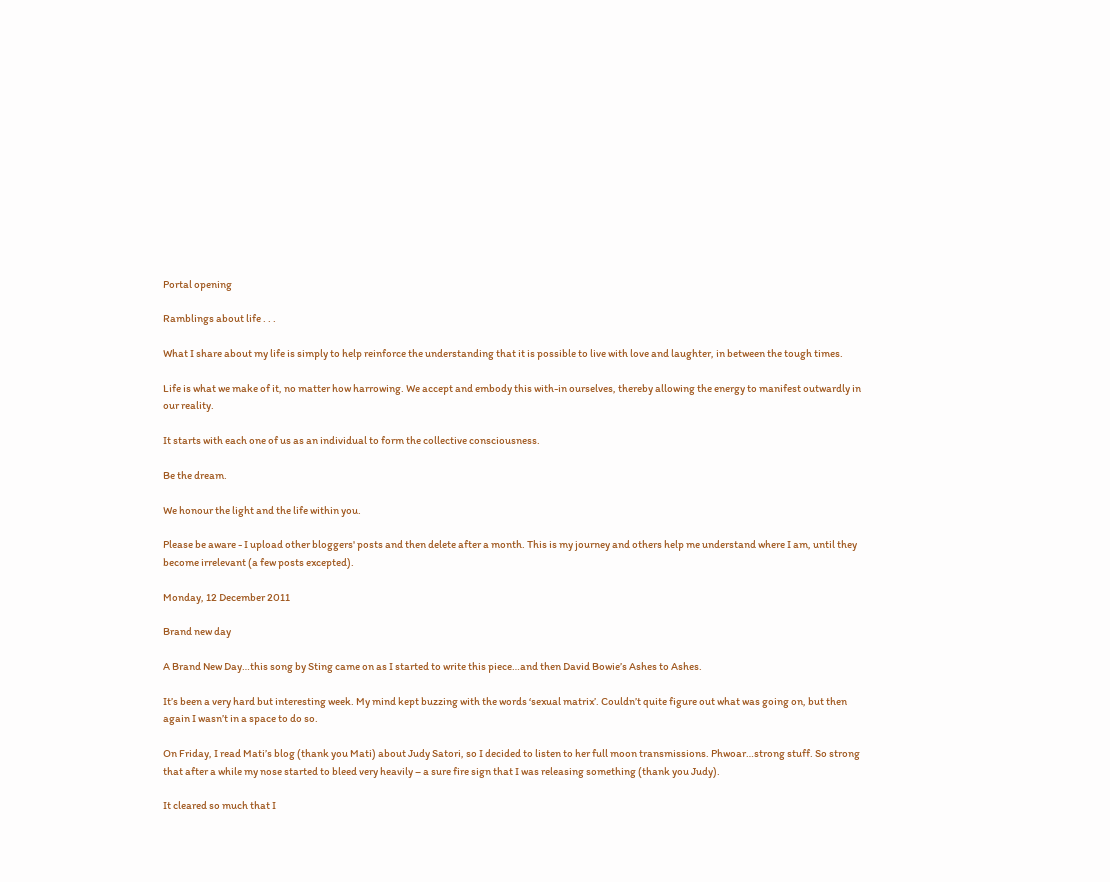Portal opening

Ramblings about life . . .

What I share about my life is simply to help reinforce the understanding that it is possible to live with love and laughter, in between the tough times.

Life is what we make of it, no matter how harrowing. We accept and embody this with-in ourselves, thereby allowing the energy to manifest outwardly in our reality.

It starts with each one of us as an individual to form the collective consciousness.

Be the dream.

We honour the light and the life within you.

Please be aware - I upload other bloggers' posts and then delete after a month. This is my journey and others help me understand where I am, until they become irrelevant (a few posts excepted).

Monday, 12 December 2011

Brand new day

A Brand New Day…this song by Sting came on as I started to write this piece…and then David Bowie’s Ashes to Ashes.

It’s been a very hard but interesting week. My mind kept buzzing with the words ‘sexual matrix’. Couldn’t quite figure out what was going on, but then again I wasn’t in a space to do so.

On Friday, I read Mati’s blog (thank you Mati) about Judy Satori, so I decided to listen to her full moon transmissions. Phwoar…strong stuff. So strong that after a while my nose started to bleed very heavily – a sure fire sign that I was releasing something (thank you Judy).

It cleared so much that I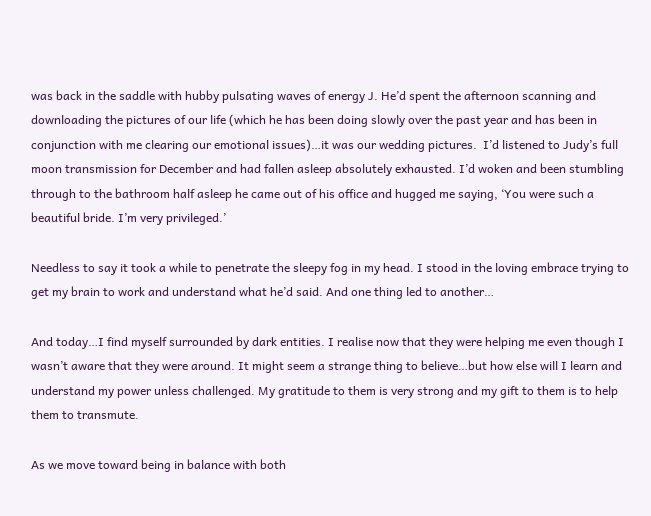was back in the saddle with hubby pulsating waves of energy J. He’d spent the afternoon scanning and downloading the pictures of our life (which he has been doing slowly over the past year and has been in conjunction with me clearing our emotional issues)…it was our wedding pictures.  I’d listened to Judy’s full moon transmission for December and had fallen asleep absolutely exhausted. I’d woken and been stumbling through to the bathroom half asleep he came out of his office and hugged me saying, ‘You were such a beautiful bride. I’m very privileged.’

Needless to say it took a while to penetrate the sleepy fog in my head. I stood in the loving embrace trying to get my brain to work and understand what he’d said. And one thing led to another…

And today…I find myself surrounded by dark entities. I realise now that they were helping me even though I wasn’t aware that they were around. It might seem a strange thing to believe…but how else will I learn and understand my power unless challenged. My gratitude to them is very strong and my gift to them is to help them to transmute.

As we move toward being in balance with both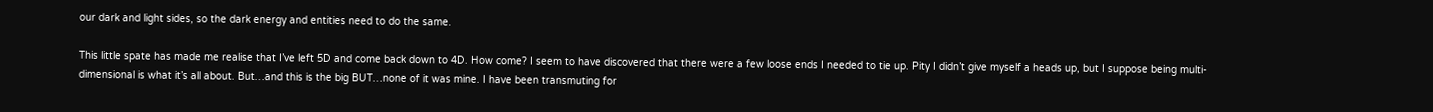our dark and light sides, so the dark energy and entities need to do the same.

This little spate has made me realise that I’ve left 5D and come back down to 4D. How come? I seem to have discovered that there were a few loose ends I needed to tie up. Pity I didn’t give myself a heads up, but I suppose being multi-dimensional is what it’s all about. But…and this is the big BUT…none of it was mine. I have been transmuting for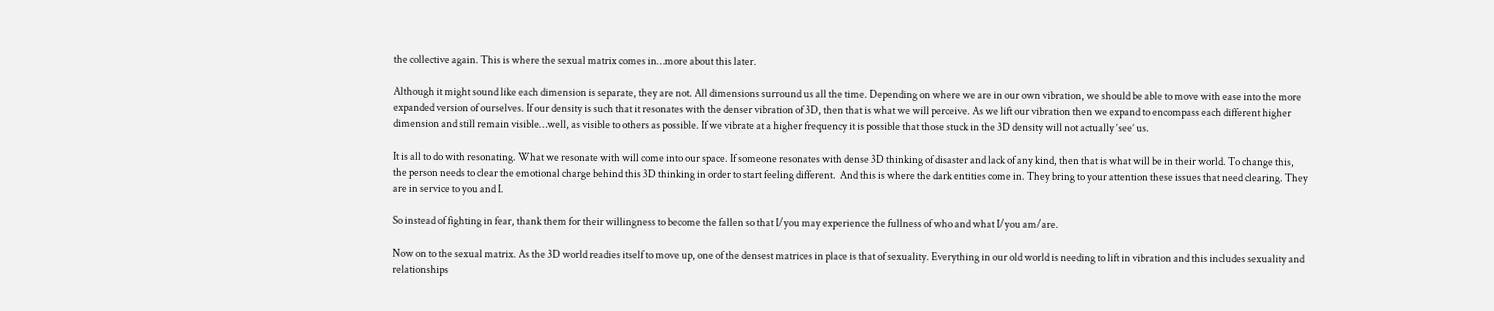the collective again. This is where the sexual matrix comes in…more about this later.

Although it might sound like each dimension is separate, they are not. All dimensions surround us all the time. Depending on where we are in our own vibration, we should be able to move with ease into the more expanded version of ourselves. If our density is such that it resonates with the denser vibration of 3D, then that is what we will perceive. As we lift our vibration then we expand to encompass each different higher dimension and still remain visible…well, as visible to others as possible. If we vibrate at a higher frequency it is possible that those stuck in the 3D density will not actually ‘see’ us.

It is all to do with resonating. What we resonate with will come into our space. If someone resonates with dense 3D thinking of disaster and lack of any kind, then that is what will be in their world. To change this, the person needs to clear the emotional charge behind this 3D thinking in order to start feeling different.  And this is where the dark entities come in. They bring to your attention these issues that need clearing. They are in service to you and I.

So instead of fighting in fear, thank them for their willingness to become the fallen so that I/you may experience the fullness of who and what I/you am/are.

Now on to the sexual matrix. As the 3D world readies itself to move up, one of the densest matrices in place is that of sexuality. Everything in our old world is needing to lift in vibration and this includes sexuality and relationships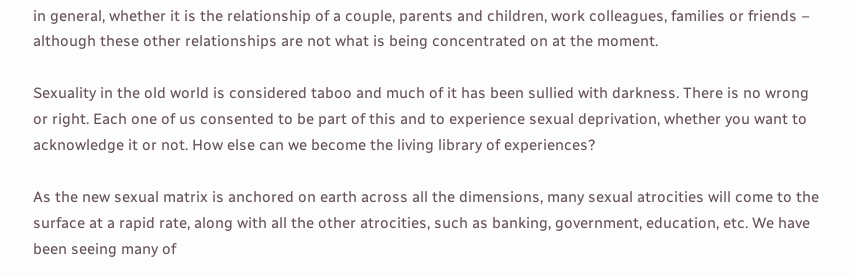in general, whether it is the relationship of a couple, parents and children, work colleagues, families or friends – although these other relationships are not what is being concentrated on at the moment.

Sexuality in the old world is considered taboo and much of it has been sullied with darkness. There is no wrong or right. Each one of us consented to be part of this and to experience sexual deprivation, whether you want to acknowledge it or not. How else can we become the living library of experiences?

As the new sexual matrix is anchored on earth across all the dimensions, many sexual atrocities will come to the surface at a rapid rate, along with all the other atrocities, such as banking, government, education, etc. We have been seeing many of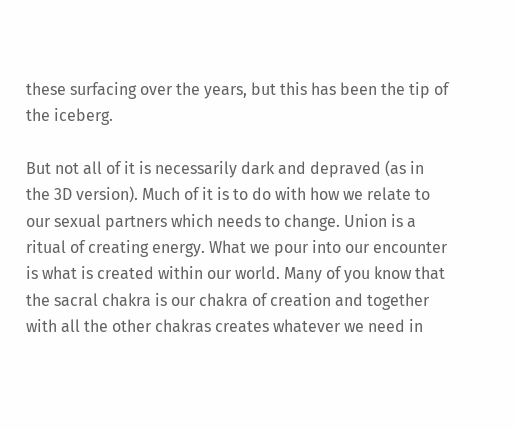these surfacing over the years, but this has been the tip of the iceberg.

But not all of it is necessarily dark and depraved (as in the 3D version). Much of it is to do with how we relate to our sexual partners which needs to change. Union is a ritual of creating energy. What we pour into our encounter is what is created within our world. Many of you know that the sacral chakra is our chakra of creation and together with all the other chakras creates whatever we need in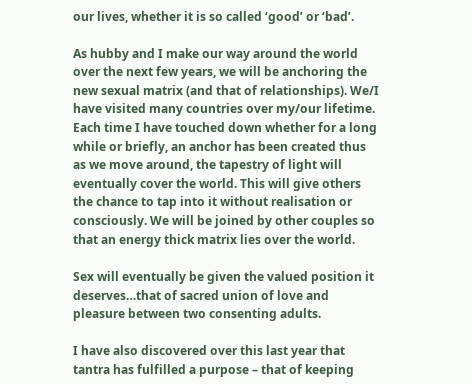our lives, whether it is so called ‘good’ or ‘bad’.

As hubby and I make our way around the world over the next few years, we will be anchoring the new sexual matrix (and that of relationships). We/I have visited many countries over my/our lifetime. Each time I have touched down whether for a long while or briefly, an anchor has been created thus as we move around, the tapestry of light will eventually cover the world. This will give others the chance to tap into it without realisation or consciously. We will be joined by other couples so that an energy thick matrix lies over the world.

Sex will eventually be given the valued position it deserves…that of sacred union of love and pleasure between two consenting adults.

I have also discovered over this last year that tantra has fulfilled a purpose – that of keeping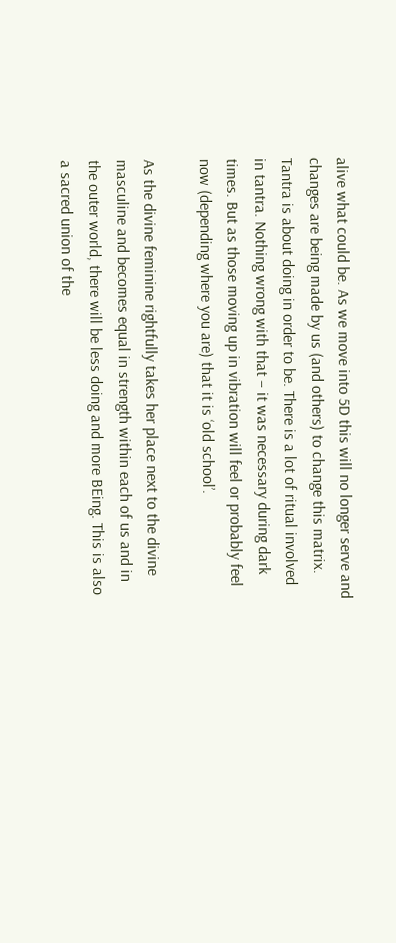alive what could be. As we move into 5D this will no longer serve and changes are being made by us (and others) to change this matrix. Tantra is about doing in order to be. There is a lot of ritual involved in tantra. Nothing wrong with that – it was necessary during dark times. But as those moving up in vibration will feel or probably feel now (depending where you are) that it is ‘old school’.

As the divine feminine rightfully takes her place next to the divine masculine and becomes equal in strength within each of us and in the outer world, there will be less doing and more BEing. This is also a sacred union of the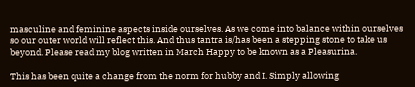masculine and feminine aspects inside ourselves. As we come into balance within ourselves so our outer world will reflect this. And thus tantra is/has been a stepping stone to take us beyond. Please read my blog written in March Happy to be known as a Pleasurina.

This has been quite a change from the norm for hubby and I. Simply allowing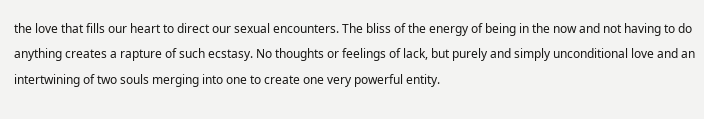the love that fills our heart to direct our sexual encounters. The bliss of the energy of being in the now and not having to do anything creates a rapture of such ecstasy. No thoughts or feelings of lack, but purely and simply unconditional love and an intertwining of two souls merging into one to create one very powerful entity.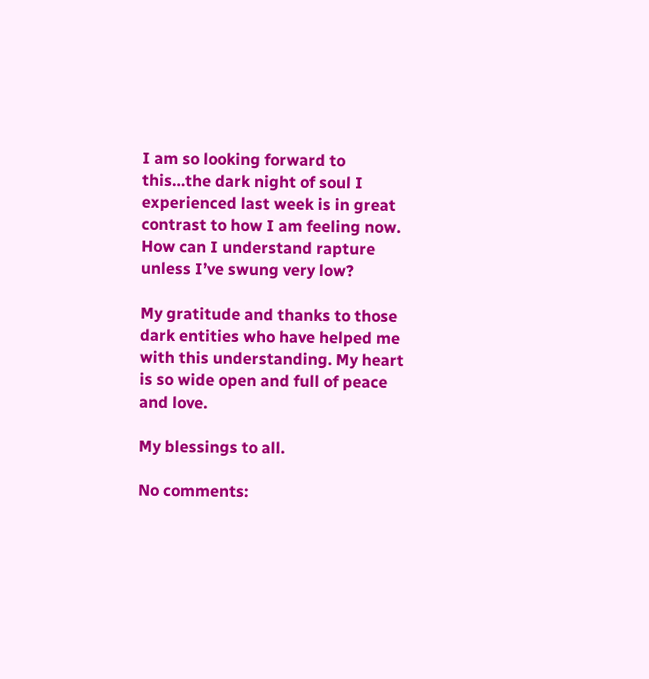I am so looking forward to this…the dark night of soul I experienced last week is in great contrast to how I am feeling now. How can I understand rapture unless I’ve swung very low?

My gratitude and thanks to those dark entities who have helped me with this understanding. My heart is so wide open and full of peace and love.

My blessings to all.

No comments: